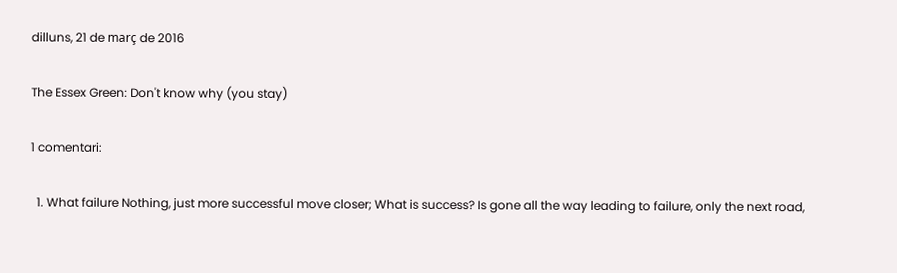dilluns, 21 de març de 2016

The Essex Green: Don't know why (you stay)

1 comentari:

  1. What failure Nothing, just more successful move closer; What is success? Is gone all the way leading to failure, only the next road,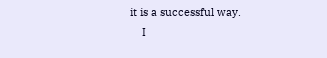it is a successful way.
    I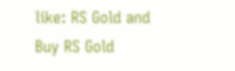like: RS Gold and Buy RS Gold